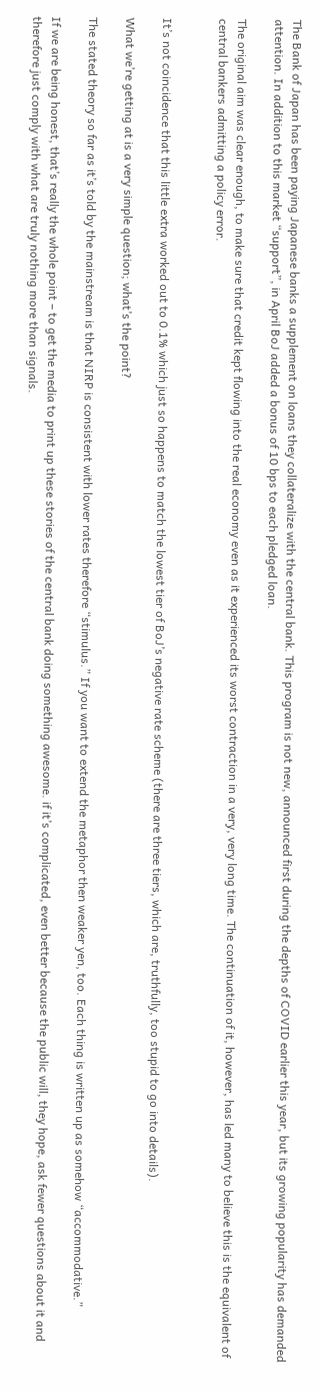The Bank of Japan has been paying Japanese banks a supplement on loans they collateralize with the central bank. This program is not new, announced first during the depths of COVID earlier this year, but its growing popularity has demanded attention. In addition to this market “support”, in April BoJ added a bonus of 10 bps to each pledged loan.

The original aim was clear enough, to make sure that credit kept flowing into the real economy even as it experienced its worst contraction in a very, very long time. The continuation of it, however, has led many to believe this is the equivalent of central bankers admitting a policy error.


It’s not coincidence that this little extra worked out to 0.1% which just so happens to match the lowest tier of BoJ’s negative rate scheme (there are three tiers, which are, truthfully, too stupid to go into details).

What we’re getting at is a very simple question; what’s the point?

The stated theory so far as it’s told by the mainstream is that NIRP is consistent with lower rates therefore “stimulus.” If you want to extend the metaphor then weaker yen, too. Each thing is written up as somehow “accommodative.”

If we are being honest, that’s really the whole point – to get the media to print up these stories of the central bank doing something awesome. if it’s complicated, even better because the public will, they hope, ask fewer questions about it and therefore just comply with what are truly nothing more than signals.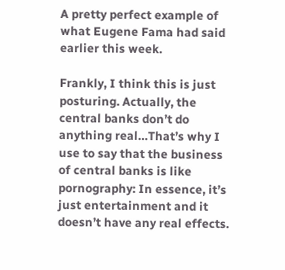A pretty perfect example of what Eugene Fama had said earlier this week.

Frankly, I think this is just posturing. Actually, the central banks don’t do anything real…That’s why I use to say that the business of central banks is like pornography: In essence, it’s just entertainment and it doesn’t have any real effects.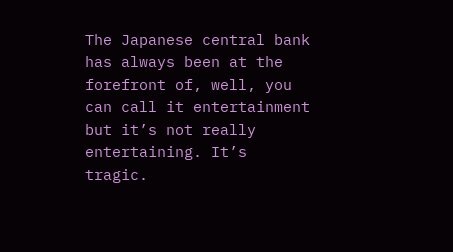The Japanese central bank has always been at the forefront of, well, you can call it entertainment but it’s not really entertaining. It’s tragic.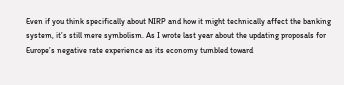Even if you think specifically about NIRP and how it might technically affect the banking system, it’s still mere symbolism. As I wrote last year about the updating proposals for Europe’s negative rate experience as its economy tumbled toward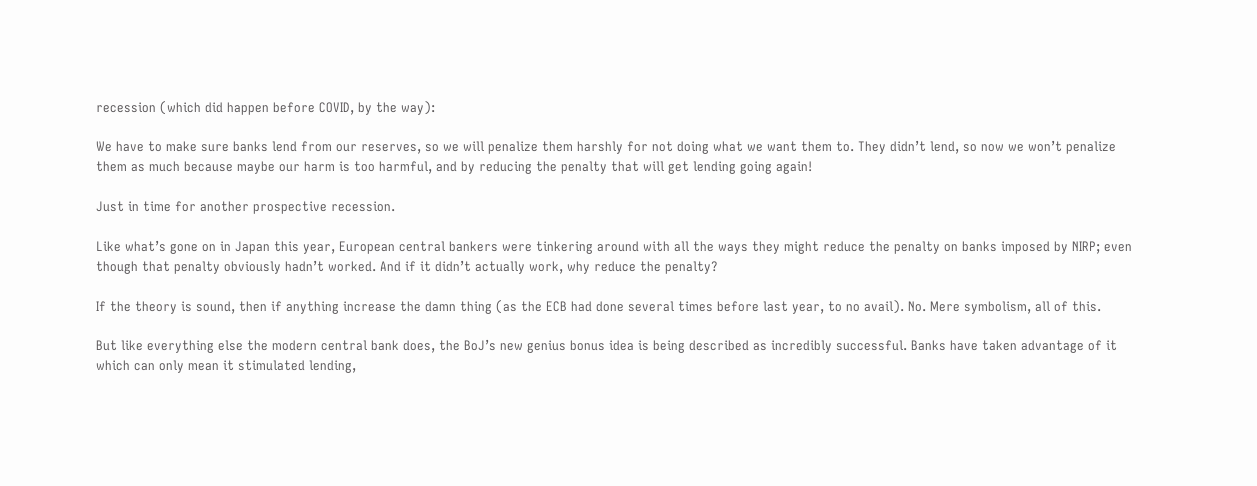recession (which did happen before COVID, by the way):

We have to make sure banks lend from our reserves, so we will penalize them harshly for not doing what we want them to. They didn’t lend, so now we won’t penalize them as much because maybe our harm is too harmful, and by reducing the penalty that will get lending going again!

Just in time for another prospective recession.

Like what’s gone on in Japan this year, European central bankers were tinkering around with all the ways they might reduce the penalty on banks imposed by NIRP; even though that penalty obviously hadn’t worked. And if it didn’t actually work, why reduce the penalty?

If the theory is sound, then if anything increase the damn thing (as the ECB had done several times before last year, to no avail). No. Mere symbolism, all of this.

But like everything else the modern central bank does, the BoJ’s new genius bonus idea is being described as incredibly successful. Banks have taken advantage of it which can only mean it stimulated lending,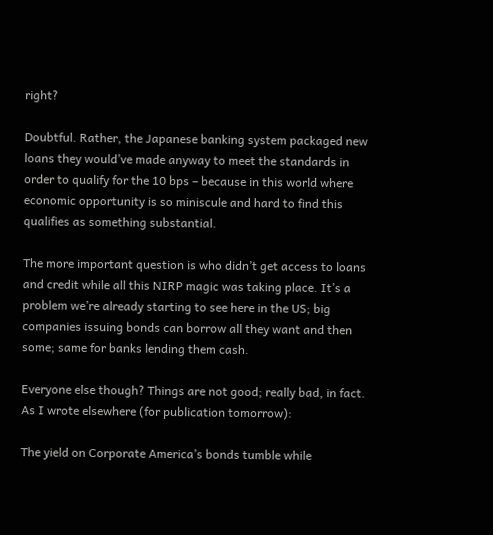right?

Doubtful. Rather, the Japanese banking system packaged new loans they would’ve made anyway to meet the standards in order to qualify for the 10 bps – because in this world where economic opportunity is so miniscule and hard to find this qualifies as something substantial.

The more important question is who didn’t get access to loans and credit while all this NIRP magic was taking place. It’s a problem we’re already starting to see here in the US; big companies issuing bonds can borrow all they want and then some; same for banks lending them cash.

Everyone else though? Things are not good; really bad, in fact. As I wrote elsewhere (for publication tomorrow):

The yield on Corporate America’s bonds tumble while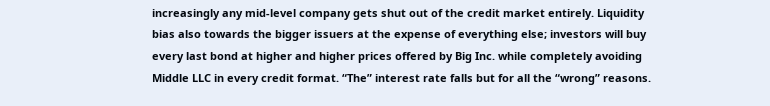increasingly any mid-level company gets shut out of the credit market entirely. Liquidity bias also towards the bigger issuers at the expense of everything else; investors will buy every last bond at higher and higher prices offered by Big Inc. while completely avoiding Middle LLC in every credit format. “The” interest rate falls but for all the “wrong” reasons.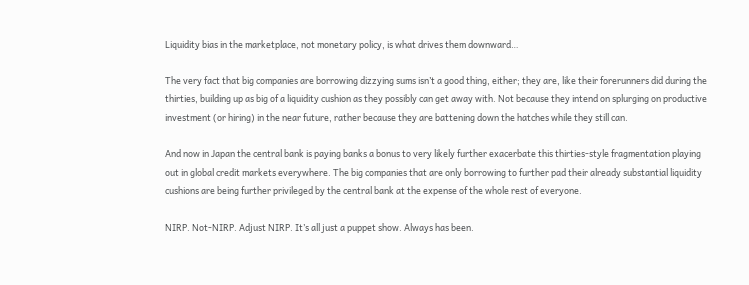Liquidity bias in the marketplace, not monetary policy, is what drives them downward…

The very fact that big companies are borrowing dizzying sums isn’t a good thing, either; they are, like their forerunners did during the thirties, building up as big of a liquidity cushion as they possibly can get away with. Not because they intend on splurging on productive investment (or hiring) in the near future, rather because they are battening down the hatches while they still can.

And now in Japan the central bank is paying banks a bonus to very likely further exacerbate this thirties-style fragmentation playing out in global credit markets everywhere. The big companies that are only borrowing to further pad their already substantial liquidity cushions are being further privileged by the central bank at the expense of the whole rest of everyone.

NIRP. Not-NIRP. Adjust NIRP. It’s all just a puppet show. Always has been.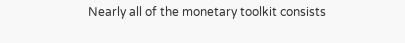Nearly all of the monetary toolkit consists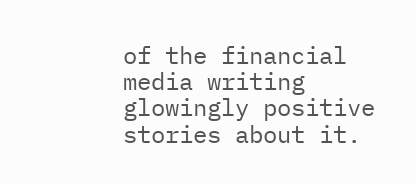of the financial media writing glowingly positive stories about it.